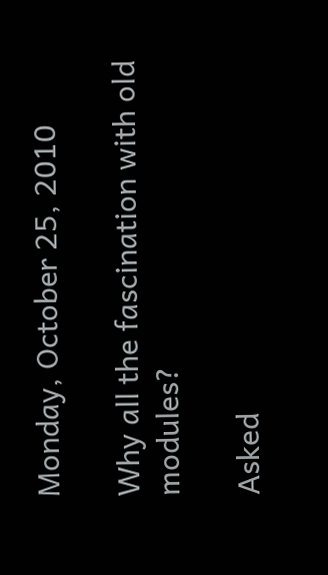Monday, October 25, 2010

Why all the fascination with old modules?

Asked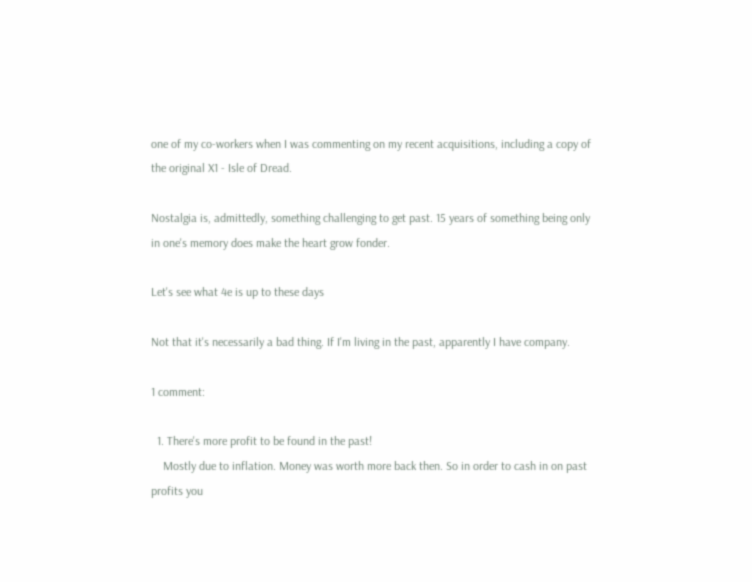one of my co-workers when I was commenting on my recent acquisitions, including a copy of the original X1 - Isle of Dread.

Nostalgia is, admittedly, something challenging to get past. 15 years of something being only in one's memory does make the heart grow fonder.

Let's see what 4e is up to these days

Not that it's necessarily a bad thing. If I'm living in the past, apparently I have company.

1 comment:

  1. There's more profit to be found in the past!
    Mostly due to inflation. Money was worth more back then. So in order to cash in on past profits you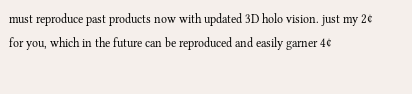must reproduce past products now with updated 3D holo vision. just my 2¢ for you, which in the future can be reproduced and easily garner 4¢